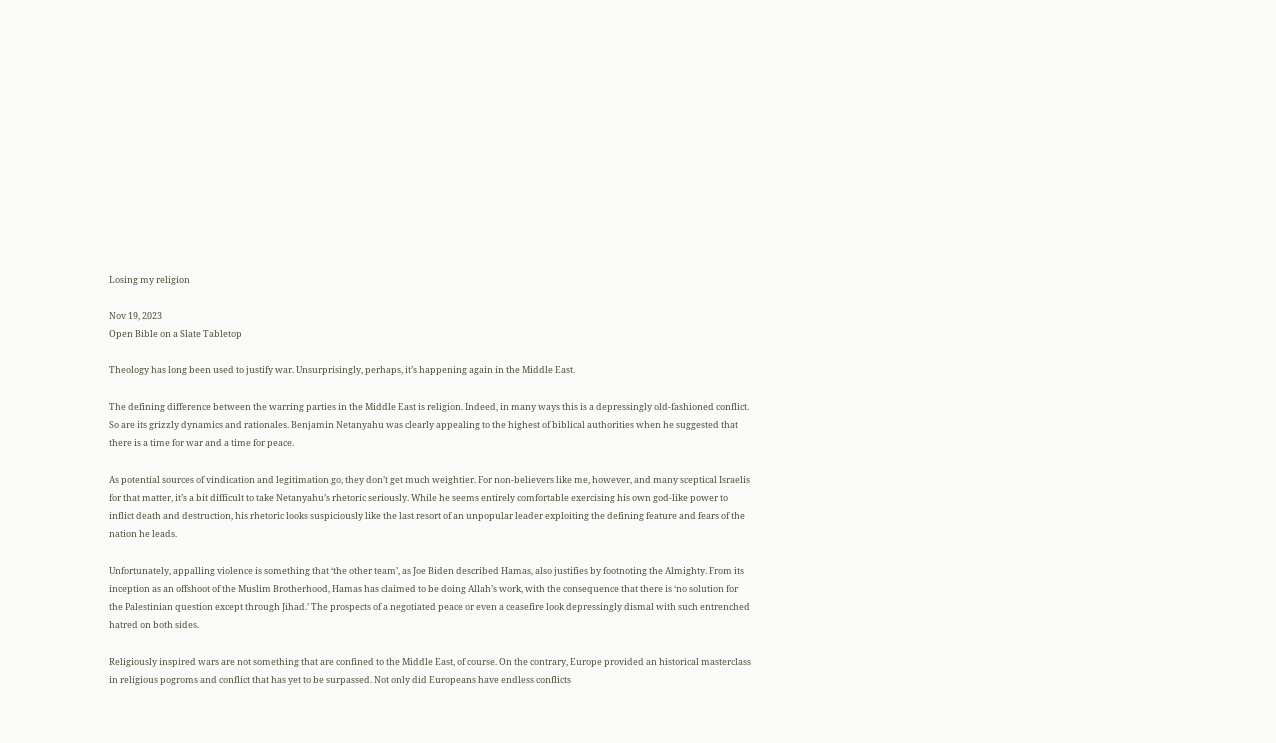Losing my religion

Nov 19, 2023
Open Bible on a Slate Tabletop

Theology has long been used to justify war. Unsurprisingly, perhaps, it’s happening again in the Middle East.

The defining difference between the warring parties in the Middle East is religion. Indeed, in many ways this is a depressingly old-fashioned conflict. So are its grizzly dynamics and rationales. Benjamin Netanyahu was clearly appealing to the highest of biblical authorities when he suggested that there is a time for war and a time for peace.

As potential sources of vindication and legitimation go, they don’t get much weightier. For non-believers like me, however, and many sceptical Israelis for that matter, it’s a bit difficult to take Netanyahu’s rhetoric seriously. While he seems entirely comfortable exercising his own god-like power to inflict death and destruction, his rhetoric looks suspiciously like the last resort of an unpopular leader exploiting the defining feature and fears of the nation he leads.

Unfortunately, appalling violence is something that ‘the other team’, as Joe Biden described Hamas, also justifies by footnoting the Almighty. From its inception as an offshoot of the Muslim Brotherhood, Hamas has claimed to be doing Allah’s work, with the consequence that there is ‘no solution for the Palestinian question except through Jihad.’ The prospects of a negotiated peace or even a ceasefire look depressingly dismal with such entrenched hatred on both sides.

Religiously inspired wars are not something that are confined to the Middle East, of course. On the contrary, Europe provided an historical masterclass in religious pogroms and conflict that has yet to be surpassed. Not only did Europeans have endless conflicts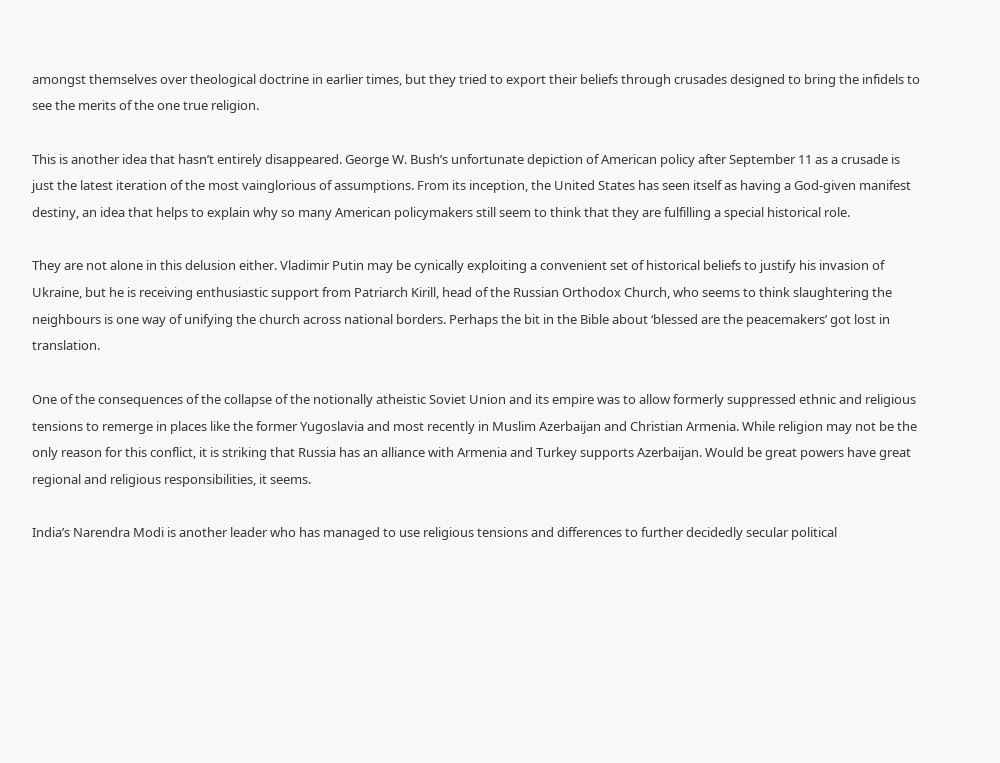amongst themselves over theological doctrine in earlier times, but they tried to export their beliefs through crusades designed to bring the infidels to see the merits of the one true religion.

This is another idea that hasn’t entirely disappeared. George W. Bush’s unfortunate depiction of American policy after September 11 as a crusade is just the latest iteration of the most vainglorious of assumptions. From its inception, the United States has seen itself as having a God-given manifest destiny, an idea that helps to explain why so many American policymakers still seem to think that they are fulfilling a special historical role.

They are not alone in this delusion either. Vladimir Putin may be cynically exploiting a convenient set of historical beliefs to justify his invasion of Ukraine, but he is receiving enthusiastic support from Patriarch Kirill, head of the Russian Orthodox Church, who seems to think slaughtering the neighbours is one way of unifying the church across national borders. Perhaps the bit in the Bible about ‘blessed are the peacemakers’ got lost in translation.

One of the consequences of the collapse of the notionally atheistic Soviet Union and its empire was to allow formerly suppressed ethnic and religious tensions to remerge in places like the former Yugoslavia and most recently in Muslim Azerbaijan and Christian Armenia. While religion may not be the only reason for this conflict, it is striking that Russia has an alliance with Armenia and Turkey supports Azerbaijan. Would be great powers have great regional and religious responsibilities, it seems.

India’s Narendra Modi is another leader who has managed to use religious tensions and differences to further decidedly secular political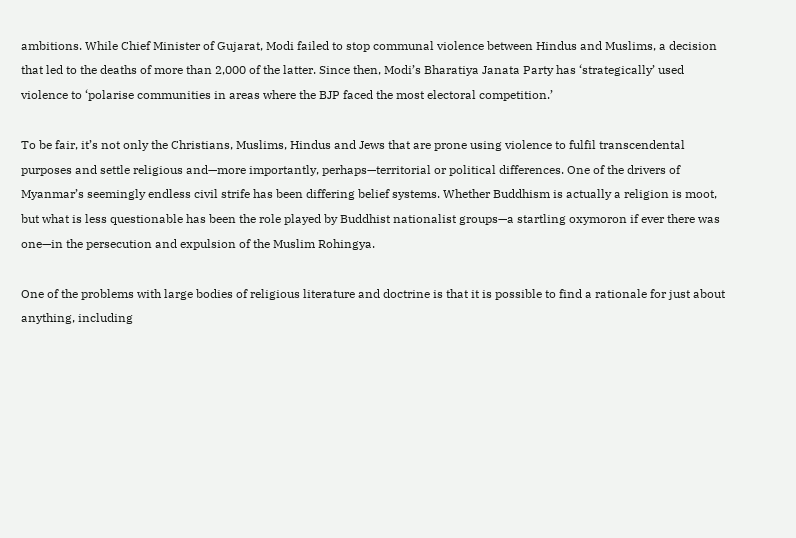ambitions. While Chief Minister of Gujarat, Modi failed to stop communal violence between Hindus and Muslims, a decision that led to the deaths of more than 2,000 of the latter. Since then, Modi’s Bharatiya Janata Party has ‘strategically’ used violence to ‘polarise communities in areas where the BJP faced the most electoral competition.’

To be fair, it’s not only the Christians, Muslims, Hindus and Jews that are prone using violence to fulfil transcendental purposes and settle religious and—more importantly, perhaps—territorial or political differences. One of the drivers of Myanmar’s seemingly endless civil strife has been differing belief systems. Whether Buddhism is actually a religion is moot, but what is less questionable has been the role played by Buddhist nationalist groups—a startling oxymoron if ever there was one—in the persecution and expulsion of the Muslim Rohingya.

One of the problems with large bodies of religious literature and doctrine is that it is possible to find a rationale for just about anything, including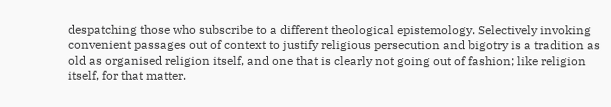despatching those who subscribe to a different theological epistemology. Selectively invoking convenient passages out of context to justify religious persecution and bigotry is a tradition as old as organised religion itself, and one that is clearly not going out of fashion; like religion itself, for that matter.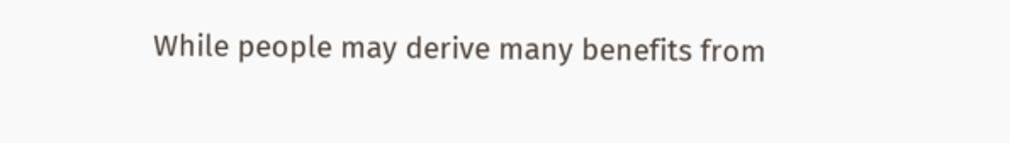While people may derive many benefits from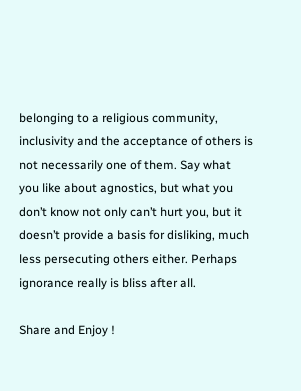belonging to a religious community, inclusivity and the acceptance of others is not necessarily one of them. Say what you like about agnostics, but what you don’t know not only can’t hurt you, but it doesn’t provide a basis for disliking, much less persecuting others either. Perhaps ignorance really is bliss after all.

Share and Enjoy !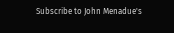Subscribe to John Menadue's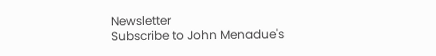Newsletter
Subscribe to John Menadue's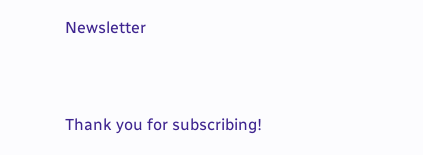Newsletter


Thank you for subscribing!